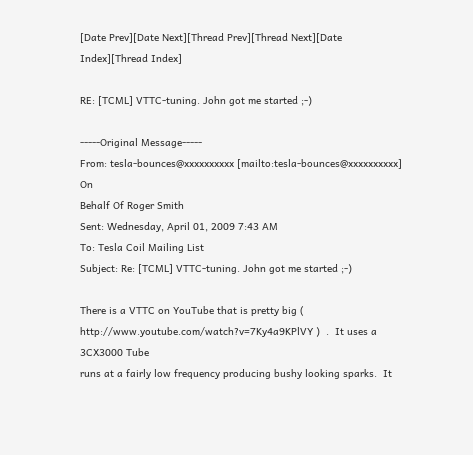[Date Prev][Date Next][Thread Prev][Thread Next][Date Index][Thread Index]

RE: [TCML] VTTC-tuning. John got me started ;-)

-----Original Message-----
From: tesla-bounces@xxxxxxxxxx [mailto:tesla-bounces@xxxxxxxxxx] On
Behalf Of Roger Smith
Sent: Wednesday, April 01, 2009 7:43 AM
To: Tesla Coil Mailing List
Subject: Re: [TCML] VTTC-tuning. John got me started ;-)

There is a VTTC on YouTube that is pretty big (
http://www.youtube.com/watch?v=7Ky4a9KPlVY )  .  It uses a 3CX3000 Tube
runs at a fairly low frequency producing bushy looking sparks.  It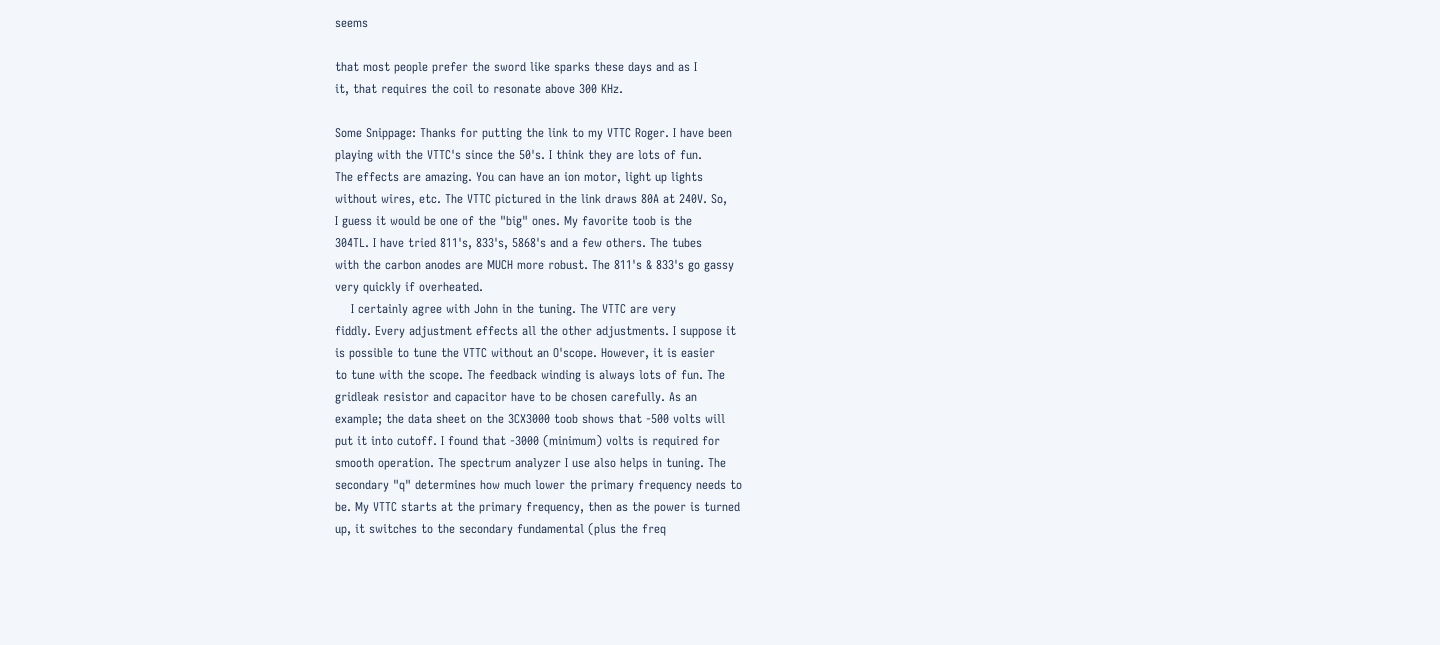seems

that most people prefer the sword like sparks these days and as I
it, that requires the coil to resonate above 300 KHz.

Some Snippage: Thanks for putting the link to my VTTC Roger. I have been
playing with the VTTC's since the 50's. I think they are lots of fun.
The effects are amazing. You can have an ion motor, light up lights
without wires, etc. The VTTC pictured in the link draws 80A at 240V. So,
I guess it would be one of the "big" ones. My favorite toob is the
304TL. I have tried 811's, 833's, 5868's and a few others. The tubes
with the carbon anodes are MUCH more robust. The 811's & 833's go gassy
very quickly if overheated.
    I certainly agree with John in the tuning. The VTTC are very
fiddly. Every adjustment effects all the other adjustments. I suppose it
is possible to tune the VTTC without an O'scope. However, it is easier
to tune with the scope. The feedback winding is always lots of fun. The
gridleak resistor and capacitor have to be chosen carefully. As an
example; the data sheet on the 3CX3000 toob shows that -500 volts will
put it into cutoff. I found that -3000 (minimum) volts is required for
smooth operation. The spectrum analyzer I use also helps in tuning. The
secondary "q" determines how much lower the primary frequency needs to
be. My VTTC starts at the primary frequency, then as the power is turned
up, it switches to the secondary fundamental (plus the freq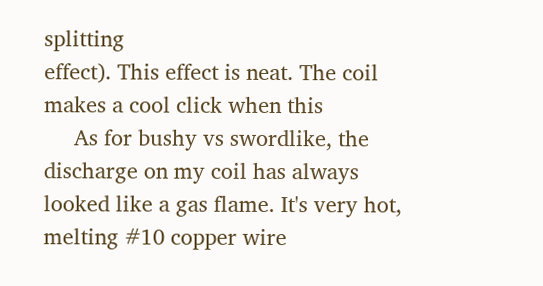splitting
effect). This effect is neat. The coil makes a cool click when this
     As for bushy vs swordlike, the discharge on my coil has always
looked like a gas flame. It's very hot, melting #10 copper wire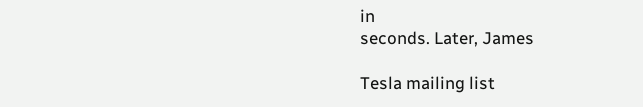in
seconds. Later, James

Tesla mailing list